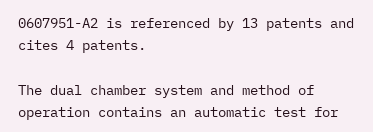0607951-A2 is referenced by 13 patents and cites 4 patents.

The dual chamber system and method of operation contains an automatic test for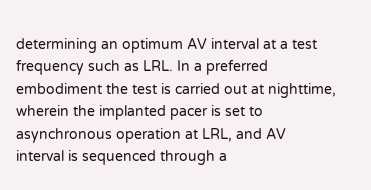determining an optimum AV interval at a test frequency such as LRL. In a preferred embodiment the test is carried out at nighttime, wherein the implanted pacer is set to asynchronous operation at LRL, and AV interval is sequenced through a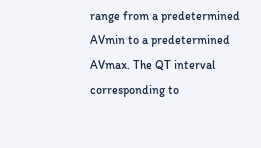range from a predetermined AVmin to a predetermined AVmax. The QT interval corresponding to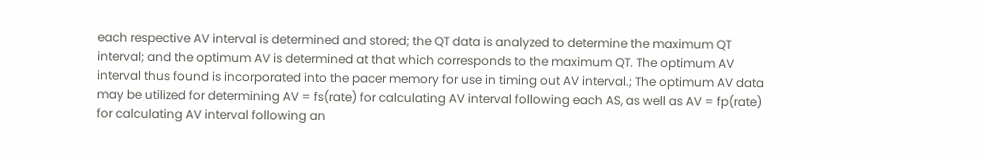each respective AV interval is determined and stored; the QT data is analyzed to determine the maximum QT interval; and the optimum AV is determined at that which corresponds to the maximum QT. The optimum AV interval thus found is incorporated into the pacer memory for use in timing out AV interval.; The optimum AV data may be utilized for determining AV = fs(rate) for calculating AV interval following each AS, as well as AV = fp(rate) for calculating AV interval following an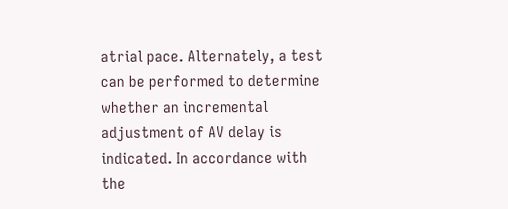atrial pace. Alternately, a test can be performed to determine whether an incremental adjustment of AV delay is indicated. In accordance with the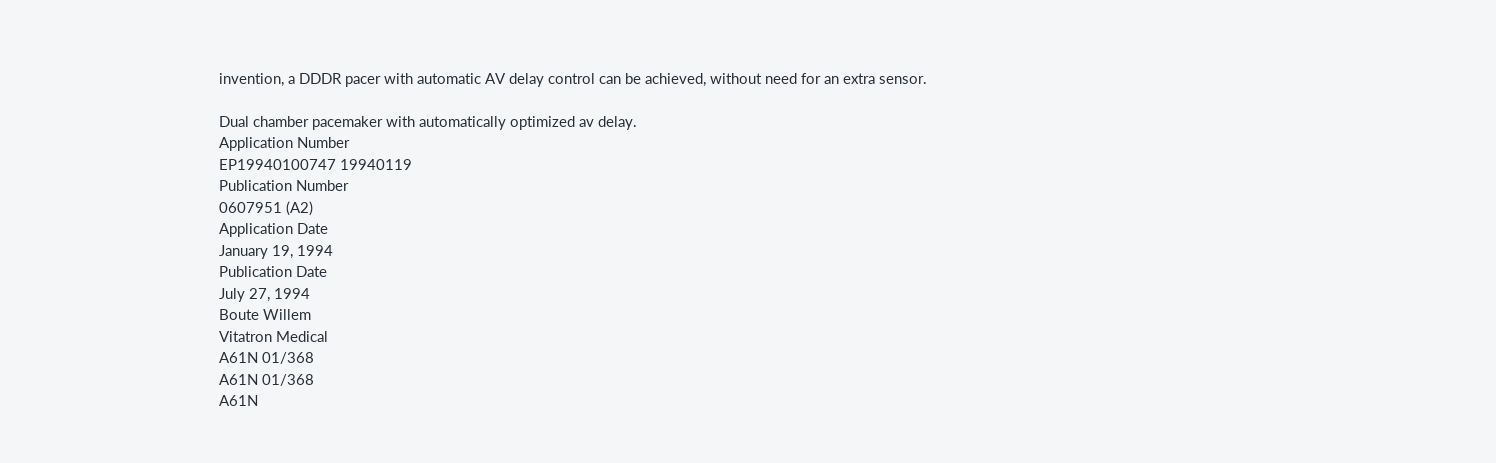invention, a DDDR pacer with automatic AV delay control can be achieved, without need for an extra sensor.

Dual chamber pacemaker with automatically optimized av delay.
Application Number
EP19940100747 19940119
Publication Number
0607951 (A2)
Application Date
January 19, 1994
Publication Date
July 27, 1994
Boute Willem
Vitatron Medical
A61N 01/368
A61N 01/368
A61N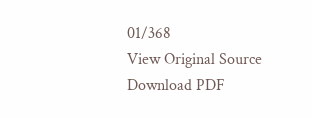01/368
View Original Source Download PDF